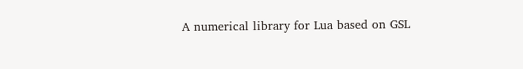A numerical library for Lua based on GSL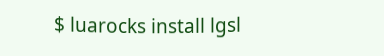$ luarocks install lgsl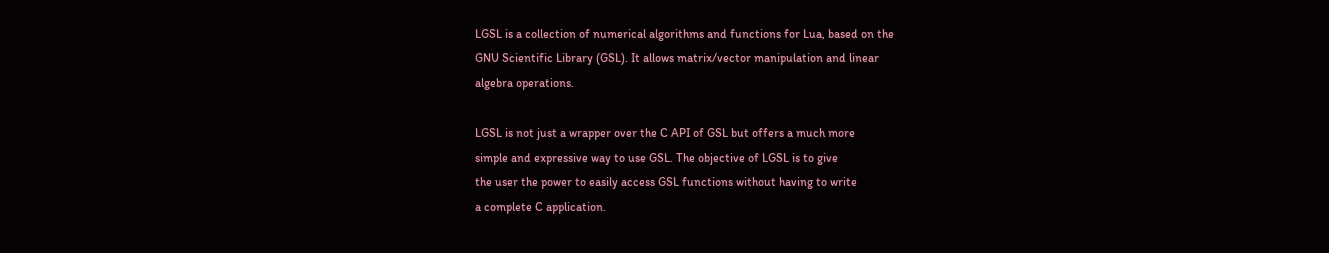LGSL is a collection of numerical algorithms and functions for Lua, based on the
GNU Scientific Library (GSL). It allows matrix/vector manipulation and linear
algebra operations.

LGSL is not just a wrapper over the C API of GSL but offers a much more
simple and expressive way to use GSL. The objective of LGSL is to give
the user the power to easily access GSL functions without having to write
a complete C application.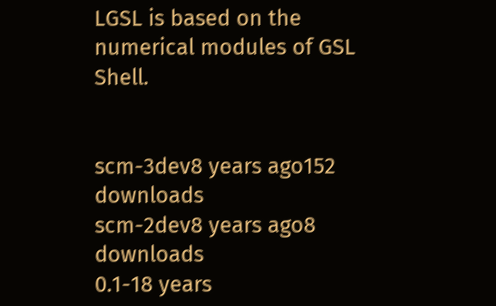LGSL is based on the numerical modules of GSL Shell.


scm-3dev8 years ago152 downloads
scm-2dev8 years ago8 downloads
0.1-18 years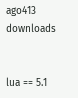ago413 downloads


lua == 5.1